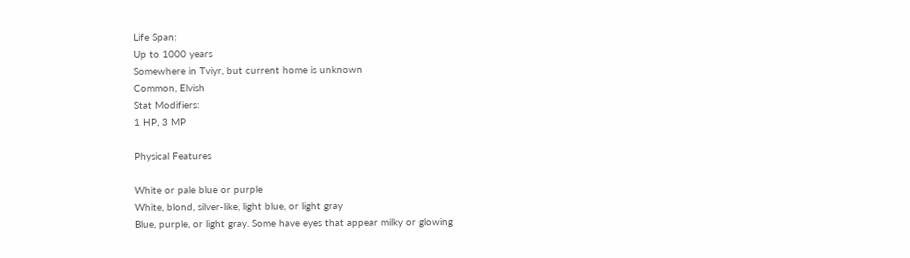Life Span:
Up to 1000 years
Somewhere in Tviyr, but current home is unknown
Common, Elvish
Stat Modifiers:
1 HP, 3 MP

Physical Features

White or pale blue or purple
White, blond, silver-like, light blue, or light gray
Blue, purple, or light gray. Some have eyes that appear milky or glowing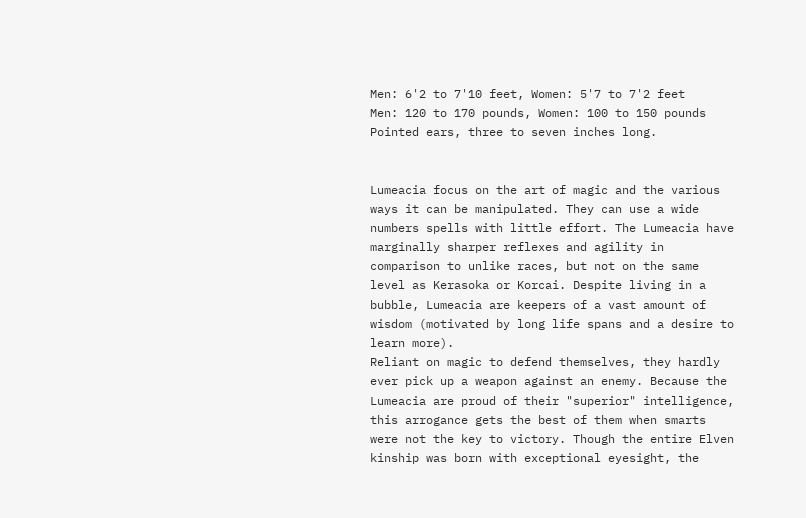Men: 6'2 to 7'10 feet, Women: 5'7 to 7'2 feet
Men: 120 to 170 pounds, Women: 100 to 150 pounds
Pointed ears, three to seven inches long.


Lumeacia focus on the art of magic and the various ways it can be manipulated. They can use a wide numbers spells with little effort. The Lumeacia have marginally sharper reflexes and agility in comparison to unlike races, but not on the same level as Kerasoka or Korcai. Despite living in a bubble, Lumeacia are keepers of a vast amount of wisdom (motivated by long life spans and a desire to learn more).
Reliant on magic to defend themselves, they hardly ever pick up a weapon against an enemy. Because the Lumeacia are proud of their "superior" intelligence, this arrogance gets the best of them when smarts were not the key to victory. Though the entire Elven kinship was born with exceptional eyesight, the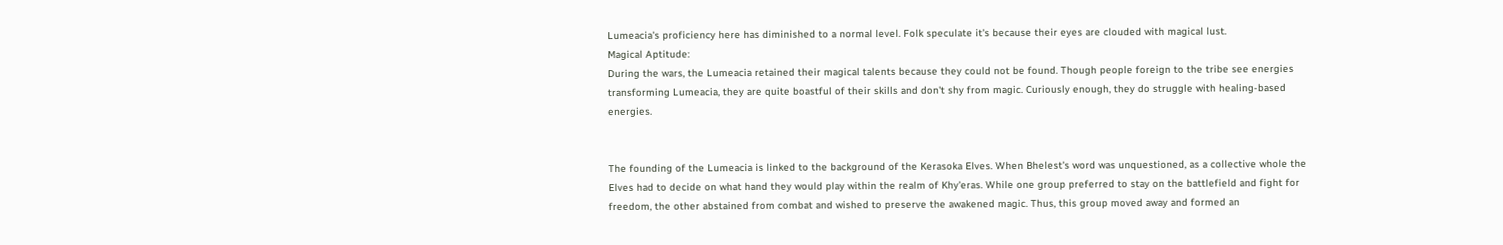Lumeacia's proficiency here has diminished to a normal level. Folk speculate it's because their eyes are clouded with magical lust.
Magical Aptitude:
During the wars, the Lumeacia retained their magical talents because they could not be found. Though people foreign to the tribe see energies transforming Lumeacia, they are quite boastful of their skills and don't shy from magic. Curiously enough, they do struggle with healing-based energies.


The founding of the Lumeacia is linked to the background of the Kerasoka Elves. When Bhelest's word was unquestioned, as a collective whole the Elves had to decide on what hand they would play within the realm of Khy'eras. While one group preferred to stay on the battlefield and fight for freedom, the other abstained from combat and wished to preserve the awakened magic. Thus, this group moved away and formed an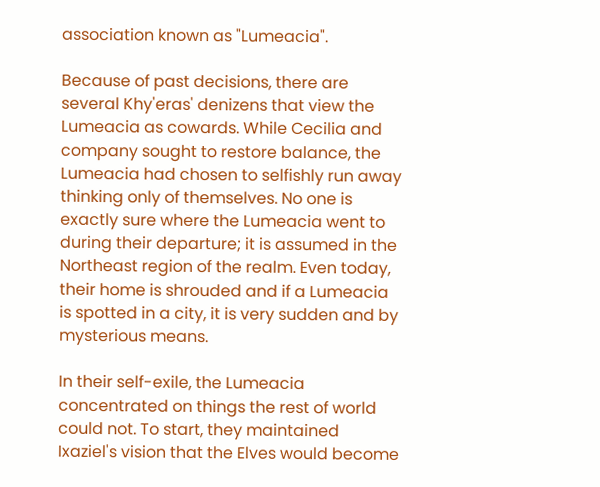association known as "Lumeacia".

Because of past decisions, there are several Khy'eras' denizens that view the Lumeacia as cowards. While Cecilia and company sought to restore balance, the Lumeacia had chosen to selfishly run away thinking only of themselves. No one is exactly sure where the Lumeacia went to during their departure; it is assumed in the Northeast region of the realm. Even today, their home is shrouded and if a Lumeacia is spotted in a city, it is very sudden and by mysterious means.

In their self-exile, the Lumeacia concentrated on things the rest of world could not. To start, they maintained Ixaziel's vision that the Elves would become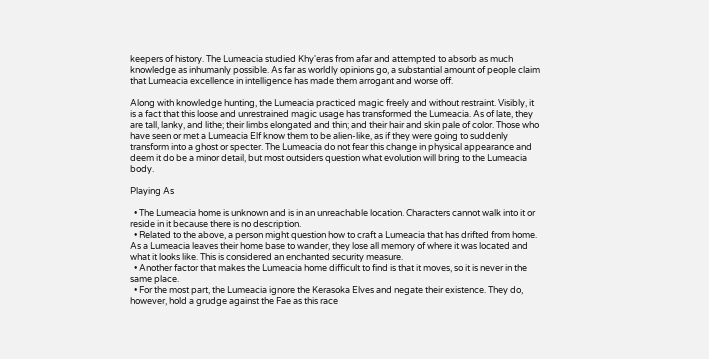keepers of history. The Lumeacia studied Khy'eras from afar and attempted to absorb as much knowledge as inhumanly possible. As far as worldly opinions go, a substantial amount of people claim that Lumeacia excellence in intelligence has made them arrogant and worse off.

Along with knowledge hunting, the Lumeacia practiced magic freely and without restraint. Visibly, it is a fact that this loose and unrestrained magic usage has transformed the Lumeacia. As of late, they are tall, lanky, and lithe; their limbs elongated and thin; and their hair and skin pale of color. Those who have seen or met a Lumeacia Elf know them to be alien-like, as if they were going to suddenly transform into a ghost or specter. The Lumeacia do not fear this change in physical appearance and deem it do be a minor detail, but most outsiders question what evolution will bring to the Lumeacia body.

Playing As

  • The Lumeacia home is unknown and is in an unreachable location. Characters cannot walk into it or reside in it because there is no description.
  • Related to the above, a person might question how to craft a Lumeacia that has drifted from home. As a Lumeacia leaves their home base to wander, they lose all memory of where it was located and what it looks like. This is considered an enchanted security measure.
  • Another factor that makes the Lumeacia home difficult to find is that it moves, so it is never in the same place.
  • For the most part, the Lumeacia ignore the Kerasoka Elves and negate their existence. They do, however, hold a grudge against the Fae as this race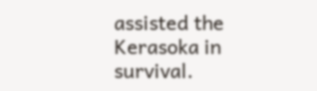assisted the Kerasoka in survival.